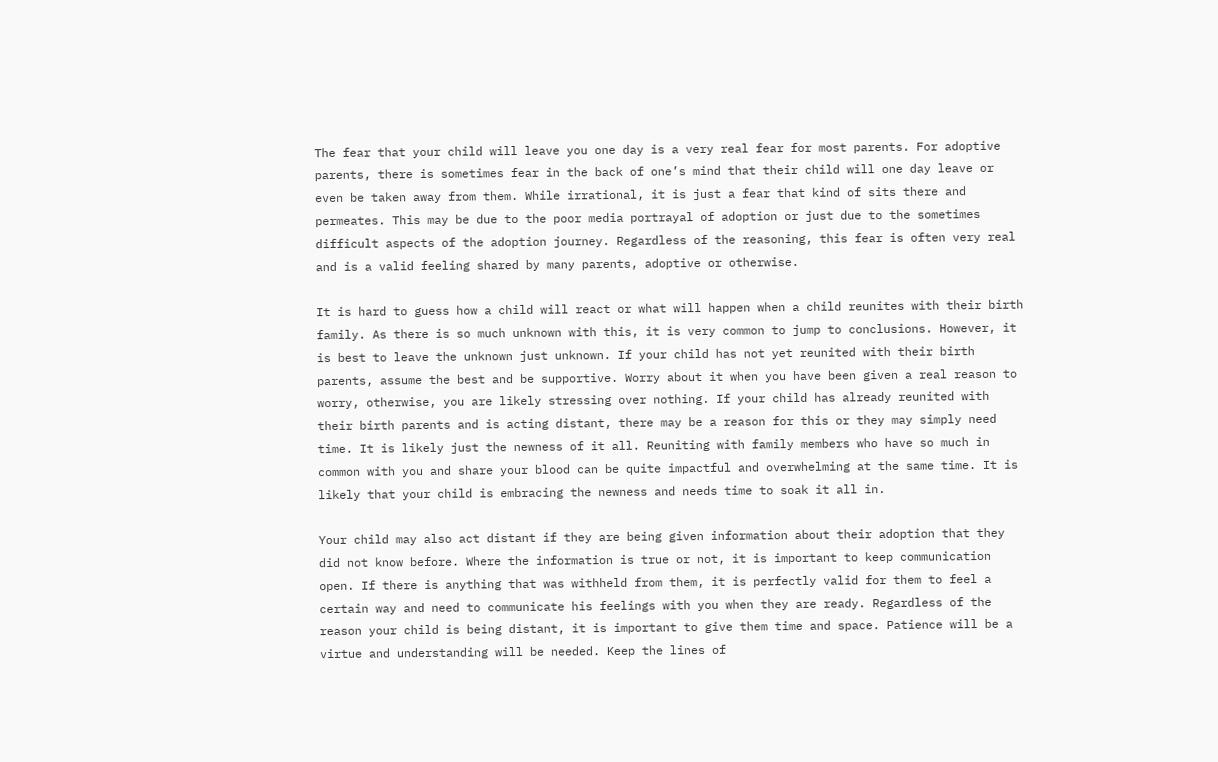The fear that your child will leave you one day is a very real fear for most parents. For adoptive parents, there is sometimes fear in the back of one’s mind that their child will one day leave or even be taken away from them. While irrational, it is just a fear that kind of sits there and permeates. This may be due to the poor media portrayal of adoption or just due to the sometimes difficult aspects of the adoption journey. Regardless of the reasoning, this fear is often very real and is a valid feeling shared by many parents, adoptive or otherwise.

It is hard to guess how a child will react or what will happen when a child reunites with their birth family. As there is so much unknown with this, it is very common to jump to conclusions. However, it is best to leave the unknown just unknown. If your child has not yet reunited with their birth parents, assume the best and be supportive. Worry about it when you have been given a real reason to worry, otherwise, you are likely stressing over nothing. If your child has already reunited with their birth parents and is acting distant, there may be a reason for this or they may simply need time. It is likely just the newness of it all. Reuniting with family members who have so much in common with you and share your blood can be quite impactful and overwhelming at the same time. It is likely that your child is embracing the newness and needs time to soak it all in.

Your child may also act distant if they are being given information about their adoption that they did not know before. Where the information is true or not, it is important to keep communication open. If there is anything that was withheld from them, it is perfectly valid for them to feel a certain way and need to communicate his feelings with you when they are ready. Regardless of the reason your child is being distant, it is important to give them time and space. Patience will be a virtue and understanding will be needed. Keep the lines of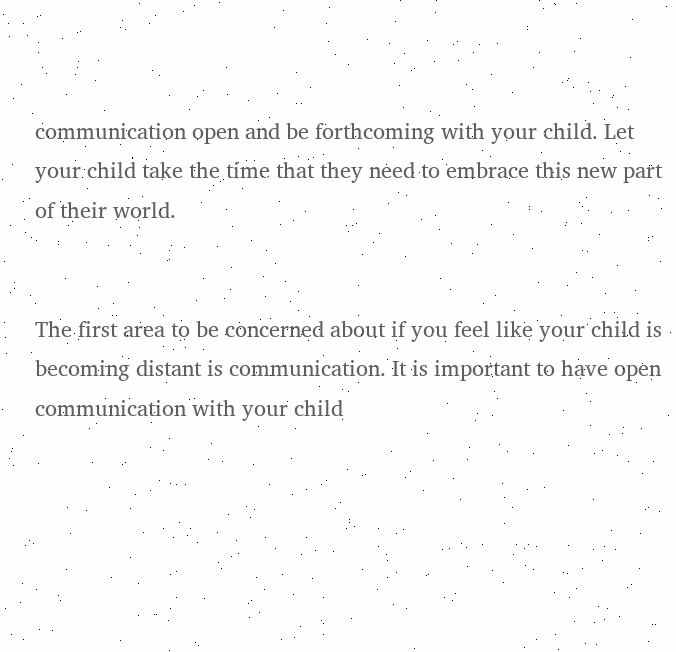communication open and be forthcoming with your child. Let your child take the time that they need to embrace this new part of their world.


The first area to be concerned about if you feel like your child is becoming distant is communication. It is important to have open communication with your child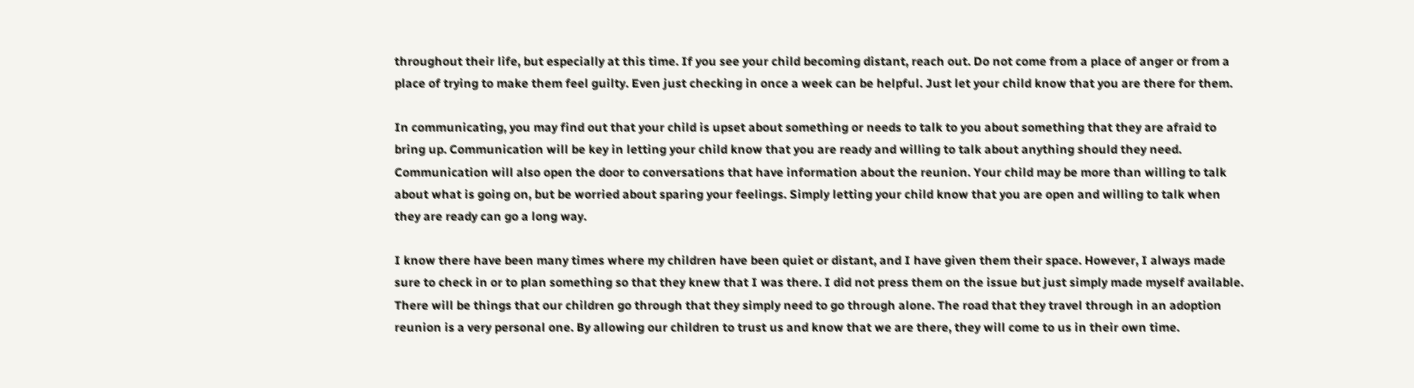throughout their life, but especially at this time. If you see your child becoming distant, reach out. Do not come from a place of anger or from a place of trying to make them feel guilty. Even just checking in once a week can be helpful. Just let your child know that you are there for them.

In communicating, you may find out that your child is upset about something or needs to talk to you about something that they are afraid to bring up. Communication will be key in letting your child know that you are ready and willing to talk about anything should they need. Communication will also open the door to conversations that have information about the reunion. Your child may be more than willing to talk about what is going on, but be worried about sparing your feelings. Simply letting your child know that you are open and willing to talk when they are ready can go a long way.

I know there have been many times where my children have been quiet or distant, and I have given them their space. However, I always made sure to check in or to plan something so that they knew that I was there. I did not press them on the issue but just simply made myself available. There will be things that our children go through that they simply need to go through alone. The road that they travel through in an adoption reunion is a very personal one. By allowing our children to trust us and know that we are there, they will come to us in their own time.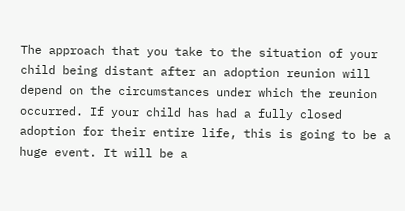The approach that you take to the situation of your child being distant after an adoption reunion will depend on the circumstances under which the reunion occurred. If your child has had a fully closed adoption for their entire life, this is going to be a huge event. It will be a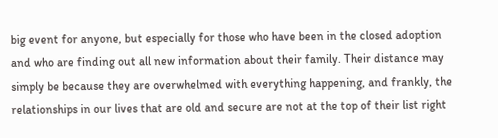big event for anyone, but especially for those who have been in the closed adoption and who are finding out all new information about their family. Their distance may simply be because they are overwhelmed with everything happening, and frankly, the relationships in our lives that are old and secure are not at the top of their list right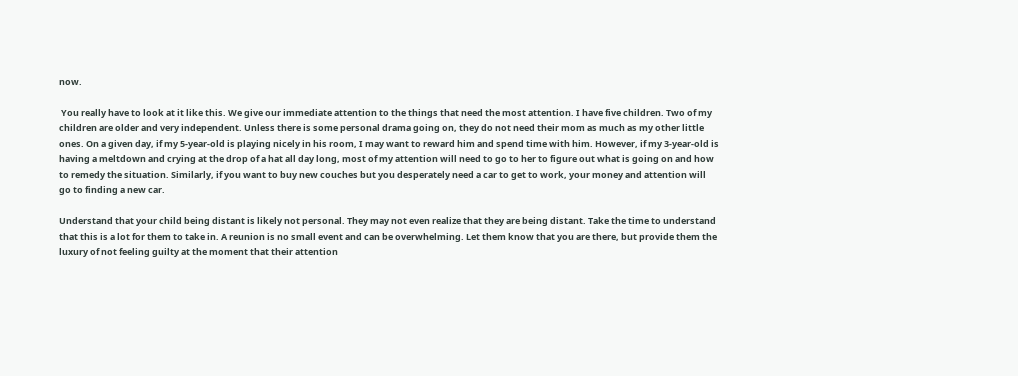now.

 You really have to look at it like this. We give our immediate attention to the things that need the most attention. I have five children. Two of my children are older and very independent. Unless there is some personal drama going on, they do not need their mom as much as my other little ones. On a given day, if my 5-year-old is playing nicely in his room, I may want to reward him and spend time with him. However, if my 3-year-old is having a meltdown and crying at the drop of a hat all day long, most of my attention will need to go to her to figure out what is going on and how to remedy the situation. Similarly, if you want to buy new couches but you desperately need a car to get to work, your money and attention will go to finding a new car.

Understand that your child being distant is likely not personal. They may not even realize that they are being distant. Take the time to understand that this is a lot for them to take in. A reunion is no small event and can be overwhelming. Let them know that you are there, but provide them the luxury of not feeling guilty at the moment that their attention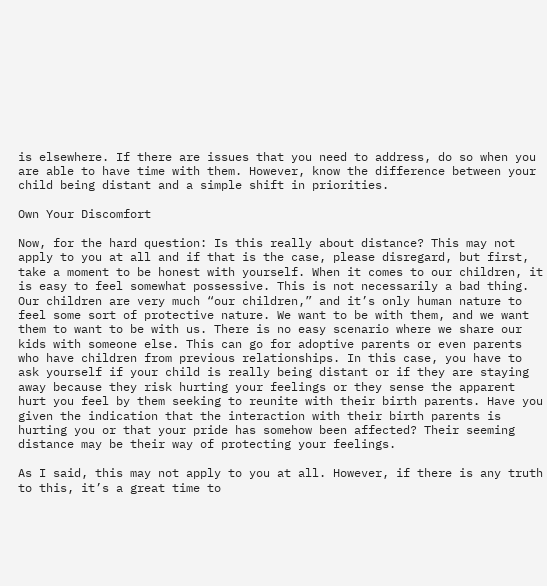is elsewhere. If there are issues that you need to address, do so when you are able to have time with them. However, know the difference between your child being distant and a simple shift in priorities.

Own Your Discomfort

Now, for the hard question: Is this really about distance? This may not apply to you at all and if that is the case, please disregard, but first, take a moment to be honest with yourself. When it comes to our children, it is easy to feel somewhat possessive. This is not necessarily a bad thing. Our children are very much “our children,” and it’s only human nature to feel some sort of protective nature. We want to be with them, and we want them to want to be with us. There is no easy scenario where we share our kids with someone else. This can go for adoptive parents or even parents who have children from previous relationships. In this case, you have to ask yourself if your child is really being distant or if they are staying away because they risk hurting your feelings or they sense the apparent hurt you feel by them seeking to reunite with their birth parents. Have you given the indication that the interaction with their birth parents is hurting you or that your pride has somehow been affected? Their seeming distance may be their way of protecting your feelings.

As I said, this may not apply to you at all. However, if there is any truth to this, it’s a great time to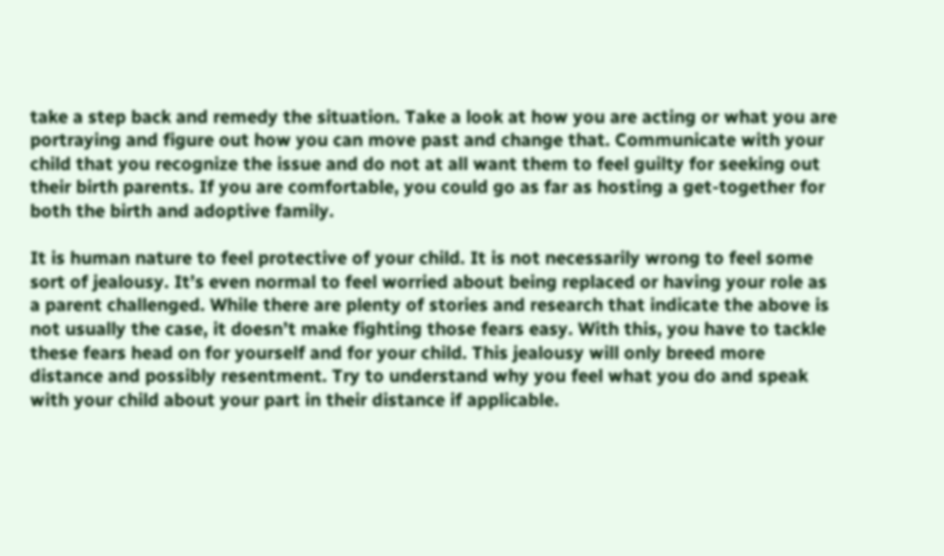take a step back and remedy the situation. Take a look at how you are acting or what you are portraying and figure out how you can move past and change that. Communicate with your child that you recognize the issue and do not at all want them to feel guilty for seeking out their birth parents. If you are comfortable, you could go as far as hosting a get-together for both the birth and adoptive family.

It is human nature to feel protective of your child. It is not necessarily wrong to feel some sort of jealousy. It’s even normal to feel worried about being replaced or having your role as a parent challenged. While there are plenty of stories and research that indicate the above is not usually the case, it doesn’t make fighting those fears easy. With this, you have to tackle these fears head on for yourself and for your child. This jealousy will only breed more distance and possibly resentment. Try to understand why you feel what you do and speak with your child about your part in their distance if applicable.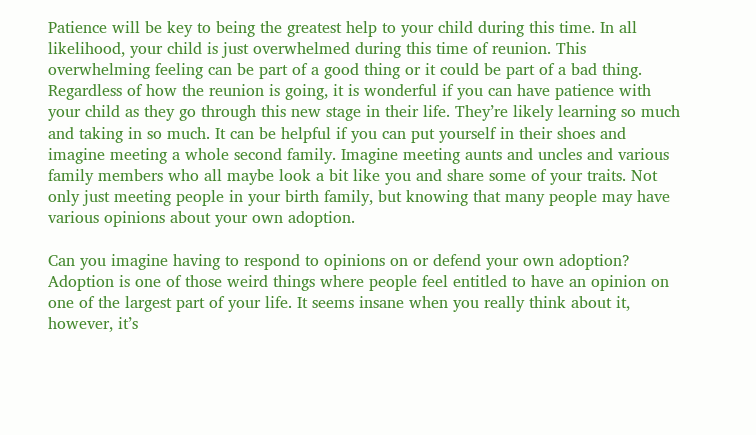Patience will be key to being the greatest help to your child during this time. In all likelihood, your child is just overwhelmed during this time of reunion. This overwhelming feeling can be part of a good thing or it could be part of a bad thing. Regardless of how the reunion is going, it is wonderful if you can have patience with your child as they go through this new stage in their life. They’re likely learning so much and taking in so much. It can be helpful if you can put yourself in their shoes and imagine meeting a whole second family. Imagine meeting aunts and uncles and various family members who all maybe look a bit like you and share some of your traits. Not only just meeting people in your birth family, but knowing that many people may have various opinions about your own adoption.

Can you imagine having to respond to opinions on or defend your own adoption? Adoption is one of those weird things where people feel entitled to have an opinion on one of the largest part of your life. It seems insane when you really think about it, however, it’s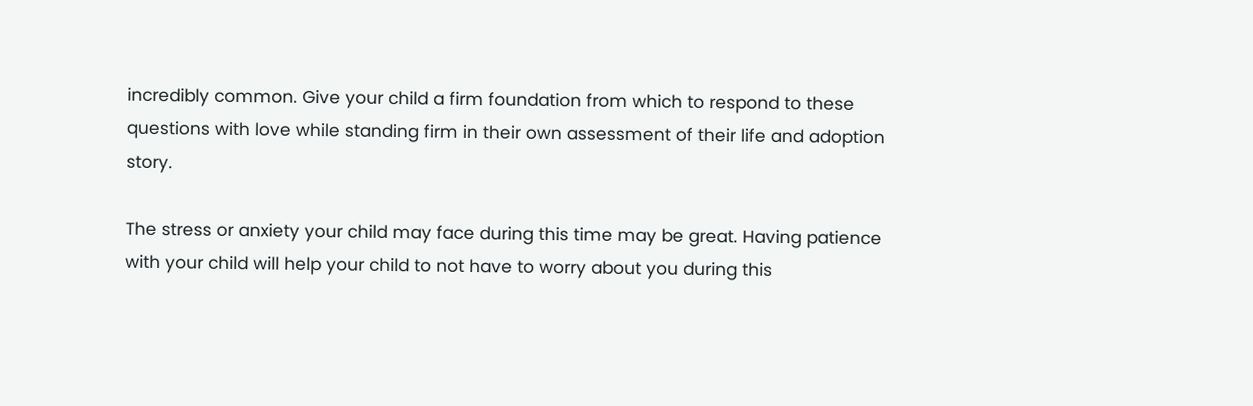incredibly common. Give your child a firm foundation from which to respond to these questions with love while standing firm in their own assessment of their life and adoption story.

The stress or anxiety your child may face during this time may be great. Having patience with your child will help your child to not have to worry about you during this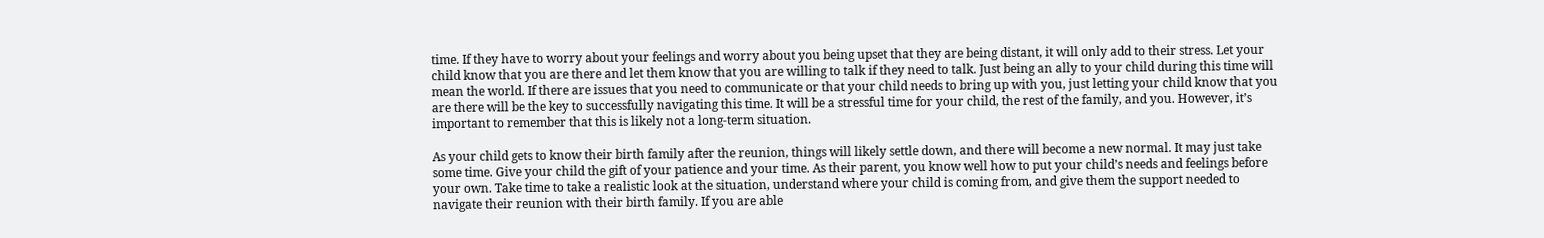time. If they have to worry about your feelings and worry about you being upset that they are being distant, it will only add to their stress. Let your child know that you are there and let them know that you are willing to talk if they need to talk. Just being an ally to your child during this time will mean the world. If there are issues that you need to communicate or that your child needs to bring up with you, just letting your child know that you are there will be the key to successfully navigating this time. It will be a stressful time for your child, the rest of the family, and you. However, it’s important to remember that this is likely not a long-term situation.

As your child gets to know their birth family after the reunion, things will likely settle down, and there will become a new normal. It may just take some time. Give your child the gift of your patience and your time. As their parent, you know well how to put your child’s needs and feelings before your own. Take time to take a realistic look at the situation, understand where your child is coming from, and give them the support needed to navigate their reunion with their birth family. If you are able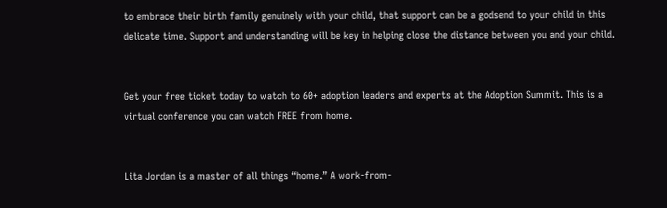to embrace their birth family genuinely with your child, that support can be a godsend to your child in this delicate time. Support and understanding will be key in helping close the distance between you and your child.


Get your free ticket today to watch to 60+ adoption leaders and experts at the Adoption Summit. This is a virtual conference you can watch FREE from home.


Lita Jordan is a master of all things “home.” A work-from-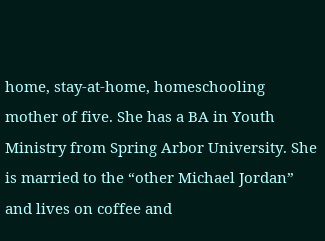home, stay-at-home, homeschooling mother of five. She has a BA in Youth Ministry from Spring Arbor University. She is married to the “other Michael Jordan” and lives on coffee and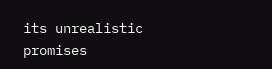its unrealistic promises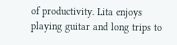of productivity. Lita enjoys playing guitar and long trips to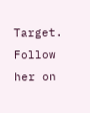Target. Follow her on